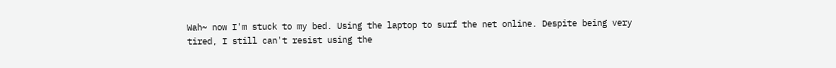Wah~ now I'm stuck to my bed. Using the laptop to surf the net online. Despite being very tired, I still can't resist using the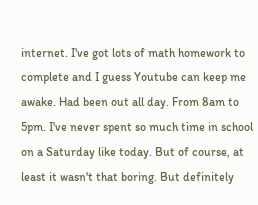internet. I've got lots of math homework to complete and I guess Youtube can keep me awake. Had been out all day. From 8am to 5pm. I've never spent so much time in school on a Saturday like today. But of course, at least it wasn't that boring. But definitely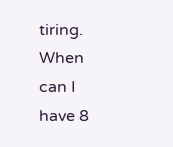tiring. When can I have 8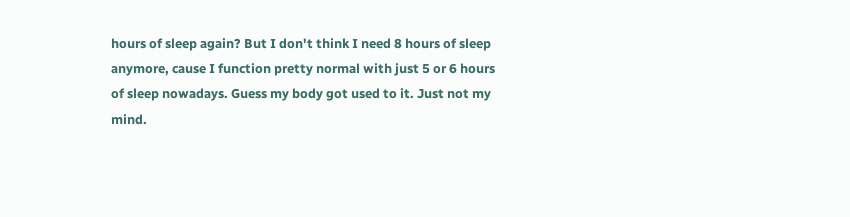hours of sleep again? But I don't think I need 8 hours of sleep anymore, cause I function pretty normal with just 5 or 6 hours of sleep nowadays. Guess my body got used to it. Just not my mind.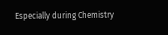Especially during Chemistry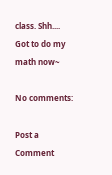class. Shh....
Got to do my math now~

No comments:

Post a Comment